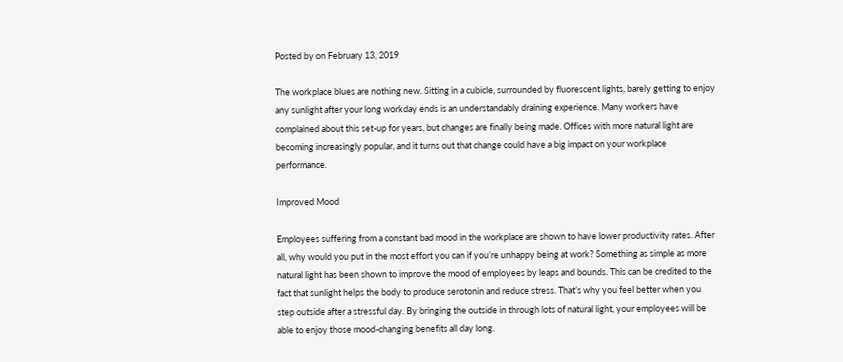Posted by on February 13, 2019

The workplace blues are nothing new. Sitting in a cubicle, surrounded by fluorescent lights, barely getting to enjoy any sunlight after your long workday ends is an understandably draining experience. Many workers have complained about this set-up for years, but changes are finally being made. Offices with more natural light are becoming increasingly popular, and it turns out that change could have a big impact on your workplace performance.

Improved Mood

Employees suffering from a constant bad mood in the workplace are shown to have lower productivity rates. After all, why would you put in the most effort you can if you’re unhappy being at work? Something as simple as more natural light has been shown to improve the mood of employees by leaps and bounds. This can be credited to the fact that sunlight helps the body to produce serotonin and reduce stress. That’s why you feel better when you step outside after a stressful day. By bringing the outside in through lots of natural light, your employees will be able to enjoy those mood-changing benefits all day long.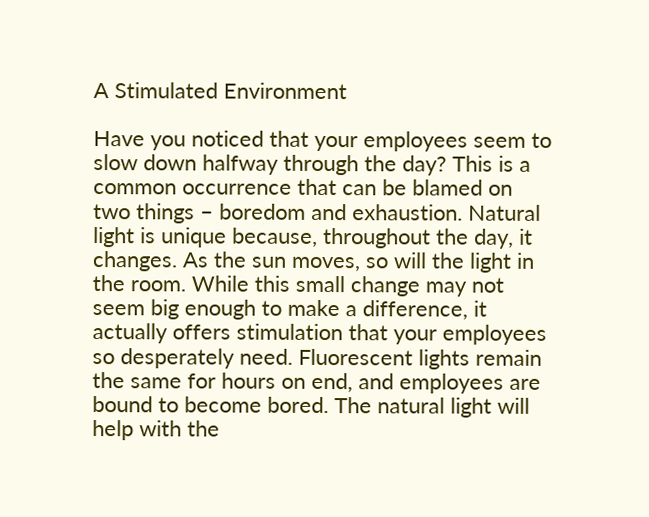A Stimulated Environment

Have you noticed that your employees seem to slow down halfway through the day? This is a common occurrence that can be blamed on two things – boredom and exhaustion. Natural light is unique because, throughout the day, it changes. As the sun moves, so will the light in the room. While this small change may not seem big enough to make a difference, it actually offers stimulation that your employees so desperately need. Fluorescent lights remain the same for hours on end, and employees are bound to become bored. The natural light will help with the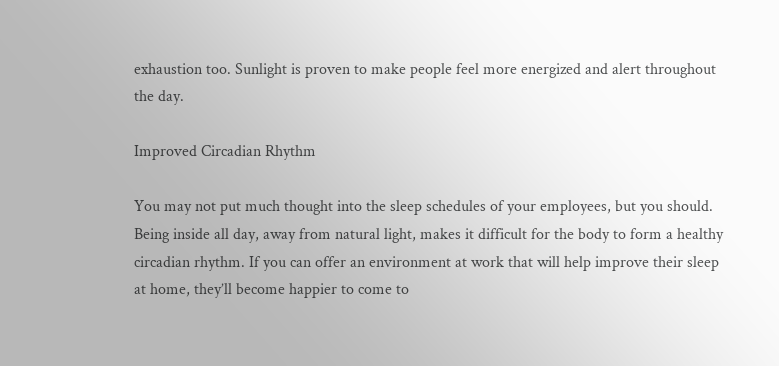exhaustion too. Sunlight is proven to make people feel more energized and alert throughout the day.

Improved Circadian Rhythm

You may not put much thought into the sleep schedules of your employees, but you should. Being inside all day, away from natural light, makes it difficult for the body to form a healthy circadian rhythm. If you can offer an environment at work that will help improve their sleep at home, they’ll become happier to come to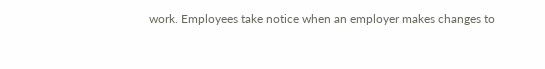work. Employees take notice when an employer makes changes to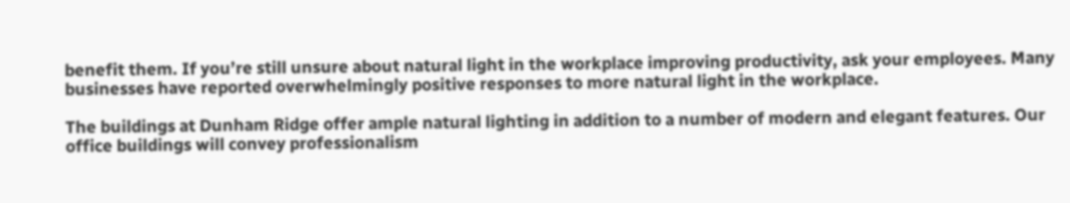benefit them. If you’re still unsure about natural light in the workplace improving productivity, ask your employees. Many businesses have reported overwhelmingly positive responses to more natural light in the workplace.

The buildings at Dunham Ridge offer ample natural lighting in addition to a number of modern and elegant features. Our office buildings will convey professionalism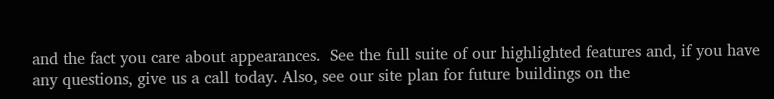and the fact you care about appearances.  See the full suite of our highlighted features and, if you have any questions, give us a call today. Also, see our site plan for future buildings on the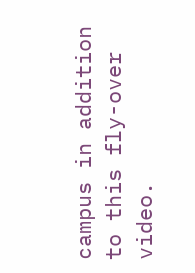campus in addition to this fly-over video.